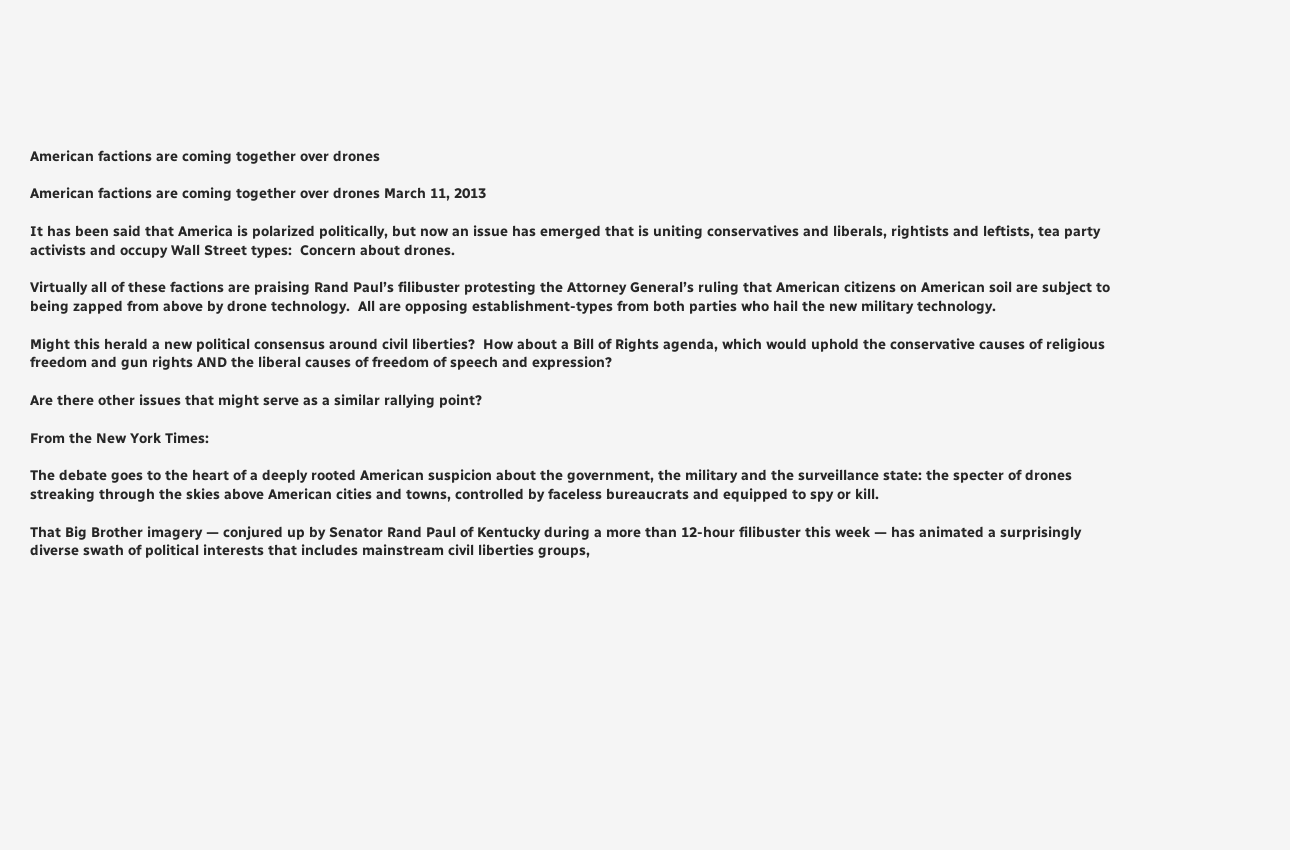American factions are coming together over drones

American factions are coming together over drones March 11, 2013

It has been said that America is polarized politically, but now an issue has emerged that is uniting conservatives and liberals, rightists and leftists, tea party activists and occupy Wall Street types:  Concern about drones.

Virtually all of these factions are praising Rand Paul’s filibuster protesting the Attorney General’s ruling that American citizens on American soil are subject to being zapped from above by drone technology.  All are opposing establishment-types from both parties who hail the new military technology.

Might this herald a new political consensus around civil liberties?  How about a Bill of Rights agenda, which would uphold the conservative causes of religious freedom and gun rights AND the liberal causes of freedom of speech and expression?

Are there other issues that might serve as a similar rallying point?

From the New York Times:

The debate goes to the heart of a deeply rooted American suspicion about the government, the military and the surveillance state: the specter of drones streaking through the skies above American cities and towns, controlled by faceless bureaucrats and equipped to spy or kill.

That Big Brother imagery — conjured up by Senator Rand Paul of Kentucky during a more than 12-hour filibuster this week — has animated a surprisingly diverse swath of political interests that includes mainstream civil liberties groups,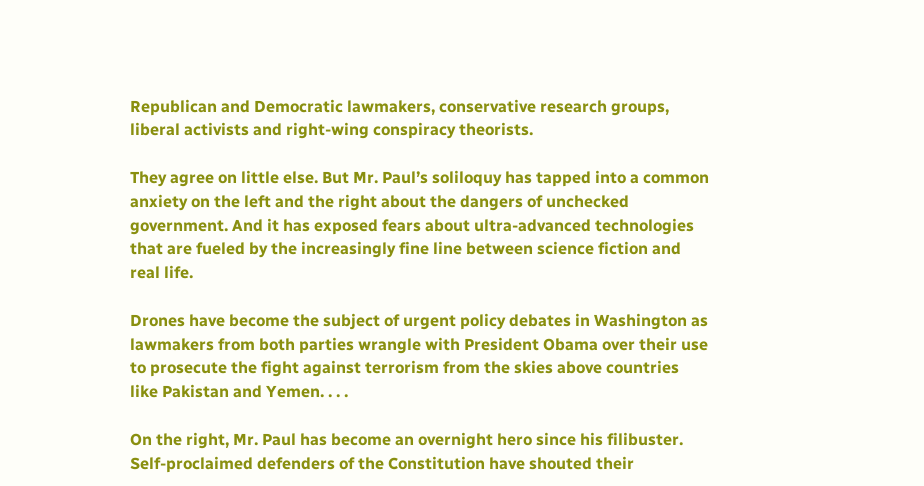Republican and Democratic lawmakers, conservative research groups, liberal activists and right-wing conspiracy theorists.

They agree on little else. But Mr. Paul’s soliloquy has tapped into a common anxiety on the left and the right about the dangers of unchecked government. And it has exposed fears about ultra-advanced technologies that are fueled by the increasingly fine line between science fiction and real life.

Drones have become the subject of urgent policy debates in Washington as lawmakers from both parties wrangle with President Obama over their use to prosecute the fight against terrorism from the skies above countries like Pakistan and Yemen. . . .

On the right, Mr. Paul has become an overnight hero since his filibuster. Self-proclaimed defenders of the Constitution have shouted their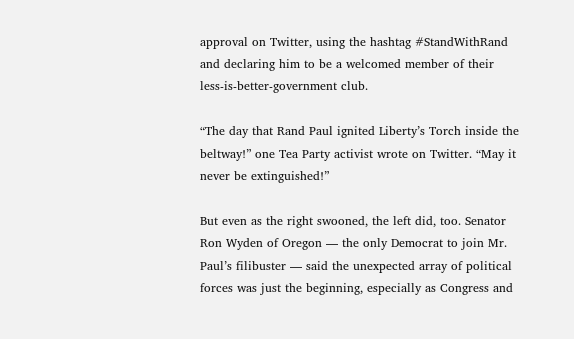approval on Twitter, using the hashtag #StandWithRand and declaring him to be a welcomed member of their less-is-better-government club.

“The day that Rand Paul ignited Liberty’s Torch inside the beltway!” one Tea Party activist wrote on Twitter. “May it never be extinguished!”

But even as the right swooned, the left did, too. Senator Ron Wyden of Oregon — the only Democrat to join Mr. Paul’s filibuster — said the unexpected array of political forces was just the beginning, especially as Congress and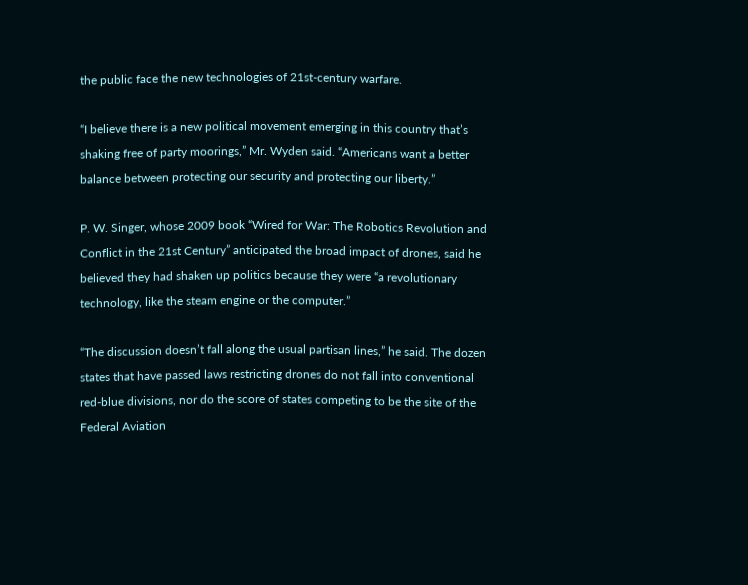the public face the new technologies of 21st-century warfare.

“I believe there is a new political movement emerging in this country that’s shaking free of party moorings,” Mr. Wyden said. “Americans want a better balance between protecting our security and protecting our liberty.”

P. W. Singer, whose 2009 book “Wired for War: The Robotics Revolution and Conflict in the 21st Century” anticipated the broad impact of drones, said he believed they had shaken up politics because they were “a revolutionary technology, like the steam engine or the computer.”

“The discussion doesn’t fall along the usual partisan lines,” he said. The dozen states that have passed laws restricting drones do not fall into conventional red-blue divisions, nor do the score of states competing to be the site of the Federal Aviation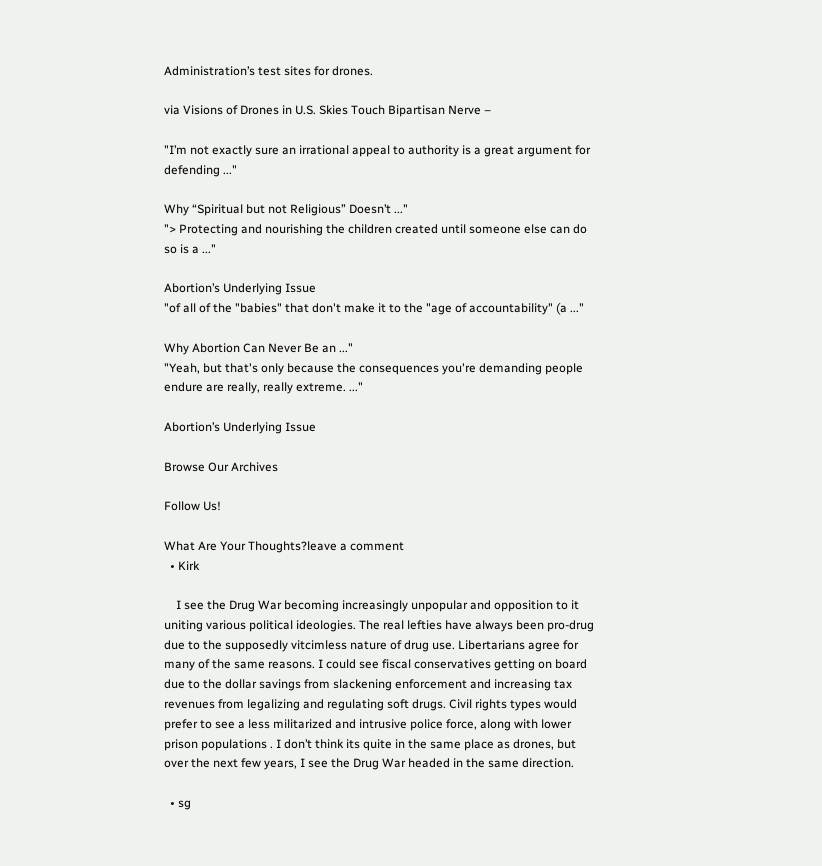Administration’s test sites for drones.

via Visions of Drones in U.S. Skies Touch Bipartisan Nerve –

"I’m not exactly sure an irrational appeal to authority is a great argument for defending ..."

Why “Spiritual but not Religious” Doesn’t ..."
"> Protecting and nourishing the children created until someone else can do so is a ..."

Abortion’s Underlying Issue
"of all of the "babies" that don't make it to the "age of accountability" (a ..."

Why Abortion Can Never Be an ..."
"Yeah, but that's only because the consequences you're demanding people endure are really, really extreme. ..."

Abortion’s Underlying Issue

Browse Our Archives

Follow Us!

What Are Your Thoughts?leave a comment
  • Kirk

    I see the Drug War becoming increasingly unpopular and opposition to it uniting various political ideologies. The real lefties have always been pro-drug due to the supposedly vitcimless nature of drug use. Libertarians agree for many of the same reasons. I could see fiscal conservatives getting on board due to the dollar savings from slackening enforcement and increasing tax revenues from legalizing and regulating soft drugs. Civil rights types would prefer to see a less militarized and intrusive police force, along with lower prison populations . I don’t think its quite in the same place as drones, but over the next few years, I see the Drug War headed in the same direction.

  • sg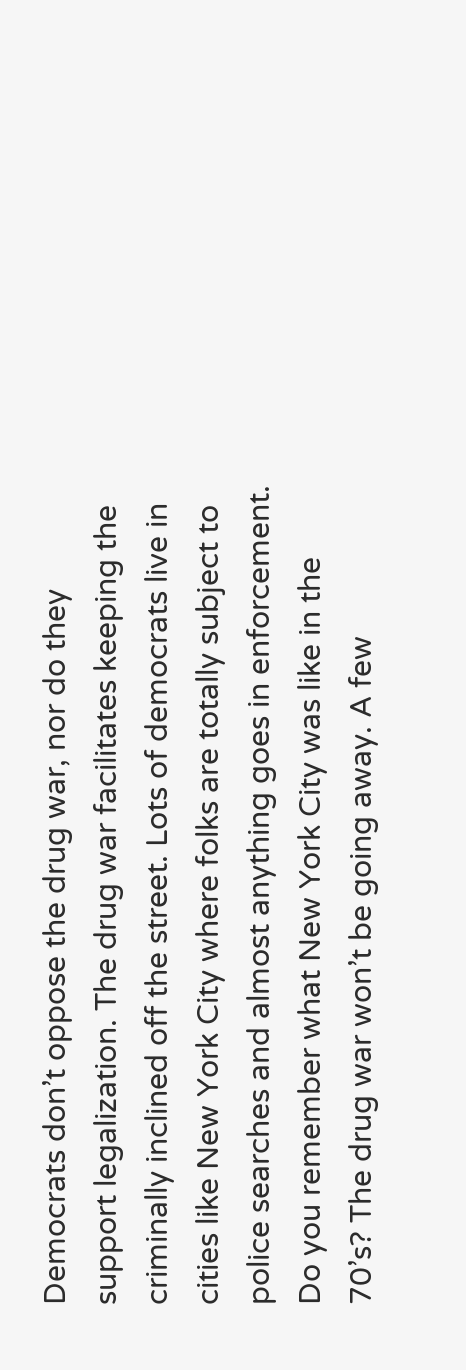Democrats don’t oppose the drug war, nor do they support legalization. The drug war facilitates keeping the criminally inclined off the street. Lots of democrats live in cities like New York City where folks are totally subject to police searches and almost anything goes in enforcement. Do you remember what New York City was like in the 70’s? The drug war won’t be going away. A few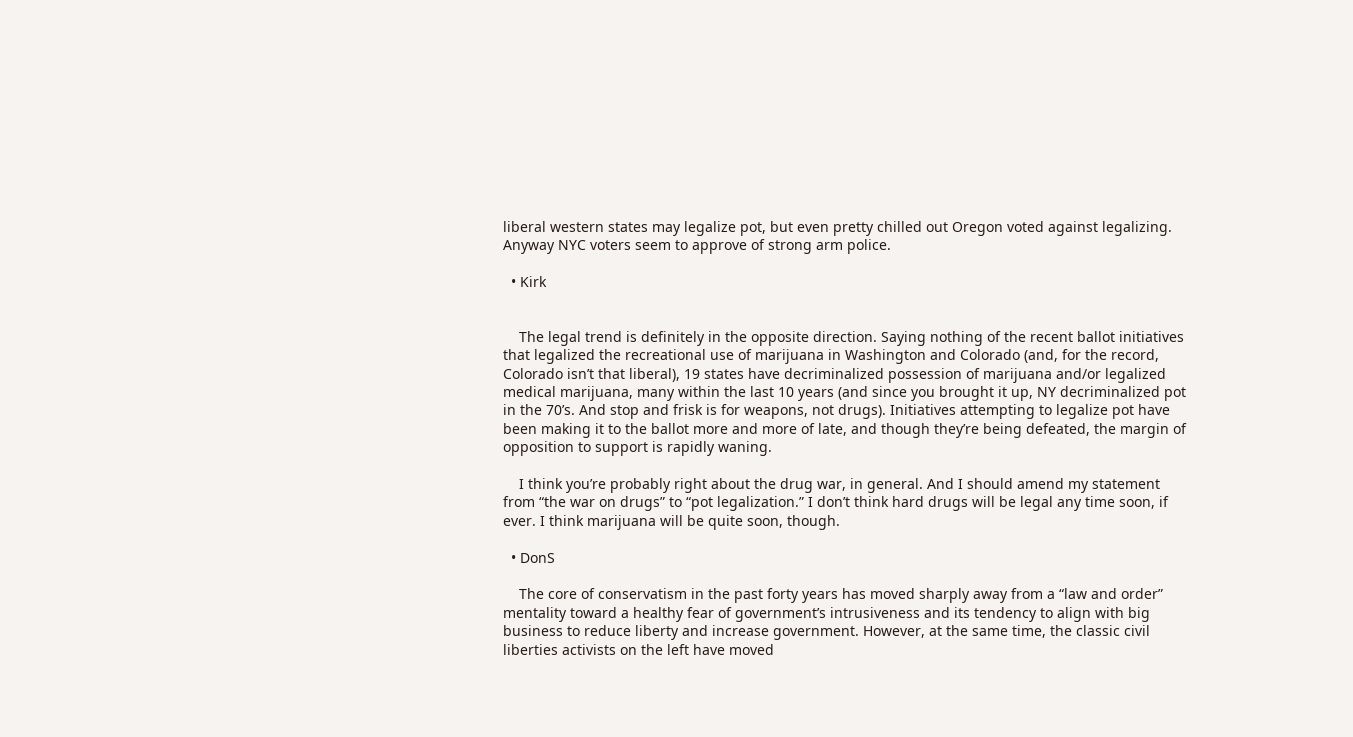liberal western states may legalize pot, but even pretty chilled out Oregon voted against legalizing. Anyway NYC voters seem to approve of strong arm police.

  • Kirk


    The legal trend is definitely in the opposite direction. Saying nothing of the recent ballot initiatives that legalized the recreational use of marijuana in Washington and Colorado (and, for the record, Colorado isn’t that liberal), 19 states have decriminalized possession of marijuana and/or legalized medical marijuana, many within the last 10 years (and since you brought it up, NY decriminalized pot in the 70’s. And stop and frisk is for weapons, not drugs). Initiatives attempting to legalize pot have been making it to the ballot more and more of late, and though they’re being defeated, the margin of opposition to support is rapidly waning.

    I think you’re probably right about the drug war, in general. And I should amend my statement from “the war on drugs” to “pot legalization.” I don’t think hard drugs will be legal any time soon, if ever. I think marijuana will be quite soon, though.

  • DonS

    The core of conservatism in the past forty years has moved sharply away from a “law and order” mentality toward a healthy fear of government’s intrusiveness and its tendency to align with big business to reduce liberty and increase government. However, at the same time, the classic civil liberties activists on the left have moved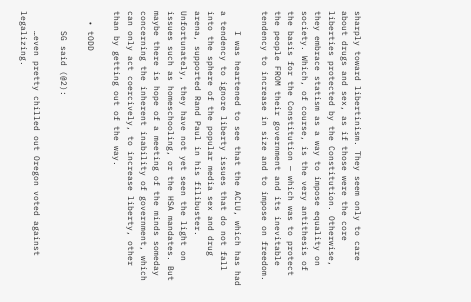sharply toward libertinism. They seem only to care about drugs and sex, as if those were the core liberties protected by the Constitution. Otherwise, they embrace statism as a way to impose equality on society. Which, of course, is the very antithesis of the basis for the Constitution — which was to protect the people FROM their government and its inevitable tendency to increase in size and to impose on freedom.

    I was heartened to see that the ACLU, which has had a tendency to ignore liberty issues that do not fall into the sphere of the popular media sex and drug arena, supported Rand Paul in his filibuster. Unfortunately, they have not yet seen the light on issues such as homeschooling, or the HSA mandates. But maybe there is hope of a meeting of the minds someday concerning the inherent inability of government, which can only act coercively, to increase liberty, other than by getting out of the way.

  • tODD

    SG said (@2):

    …even pretty chilled out Oregon voted against legalizing.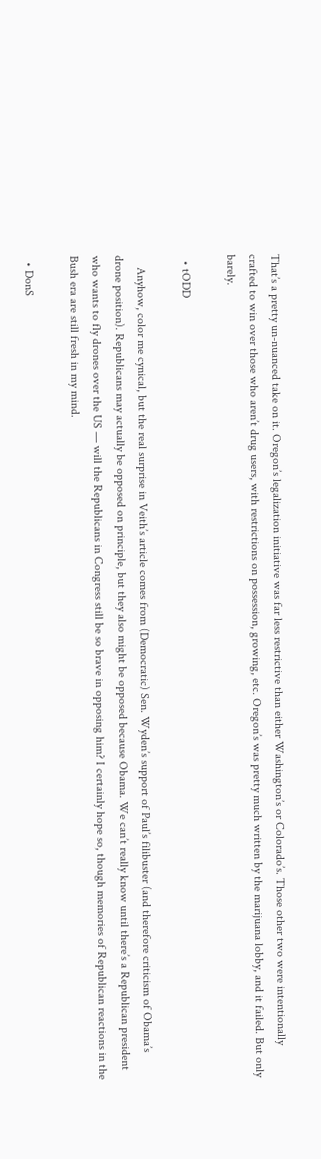That’s a pretty un-nuanced take on it. Oregon’s legalization initiative was far less restrictive than either Washington’s or Colorado’s. Those other two were intentionally crafted to win over those who aren’t drug users, with restrictions on possession, growing, etc. Oregon’s was pretty much written by the marijuana lobby, and it failed. But only barely.

  • tODD

    Anyhow, color me cynical, but the real surprise in Veith’s article comes from (Democratic) Sen. Wyden’s support of Paul’s filibuster (and therefore criticism of Obama’s drone position). Republicans may actually be opposed on principle, but they also might be opposed because Obama. We can’t really know until there’s a Republican president who wants to fly drones over the US — will the Republicans in Congress still be so brave in opposing him? I certainly hope so, though memories of Republican reactions in the Bush era are still fresh in my mind.

  • DonS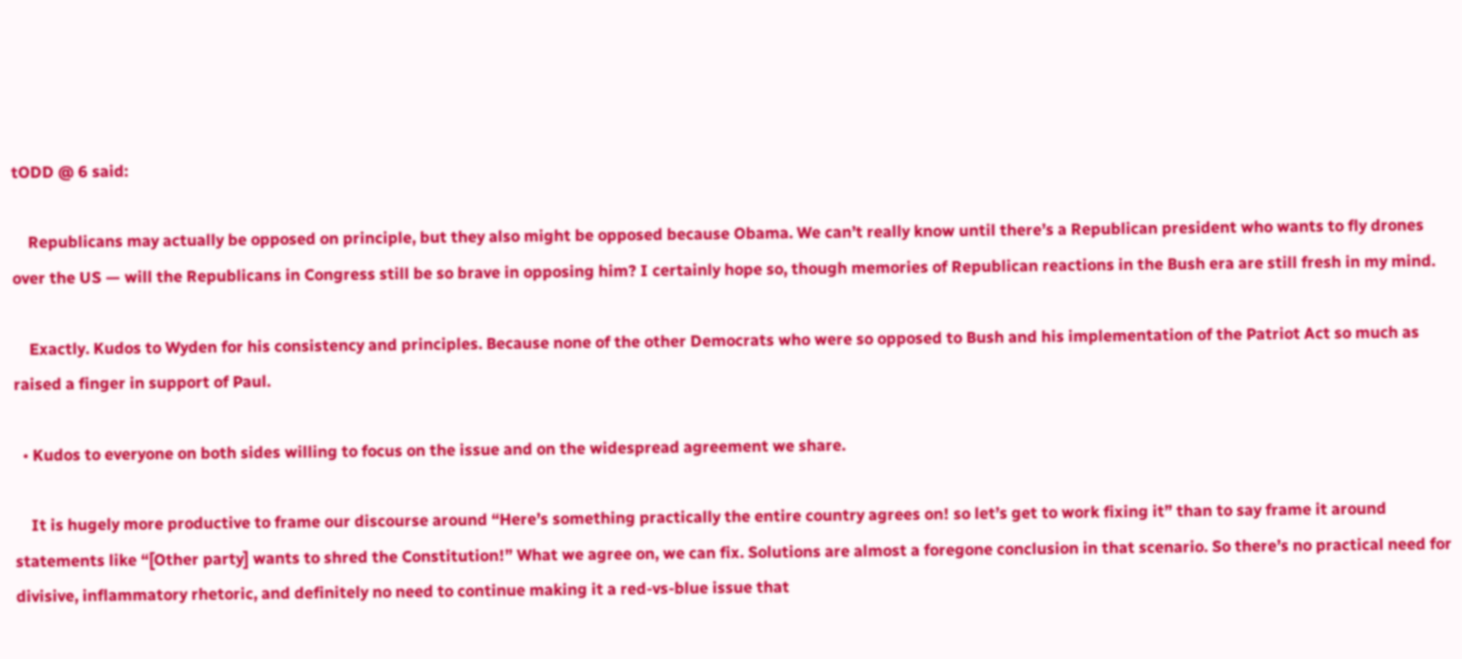tODD @ 6 said:

    Republicans may actually be opposed on principle, but they also might be opposed because Obama. We can’t really know until there’s a Republican president who wants to fly drones over the US — will the Republicans in Congress still be so brave in opposing him? I certainly hope so, though memories of Republican reactions in the Bush era are still fresh in my mind.

    Exactly. Kudos to Wyden for his consistency and principles. Because none of the other Democrats who were so opposed to Bush and his implementation of the Patriot Act so much as raised a finger in support of Paul.

  • Kudos to everyone on both sides willing to focus on the issue and on the widespread agreement we share.

    It is hugely more productive to frame our discourse around “Here’s something practically the entire country agrees on! so let’s get to work fixing it” than to say frame it around statements like “[Other party] wants to shred the Constitution!” What we agree on, we can fix. Solutions are almost a foregone conclusion in that scenario. So there’s no practical need for divisive, inflammatory rhetoric, and definitely no need to continue making it a red-vs-blue issue that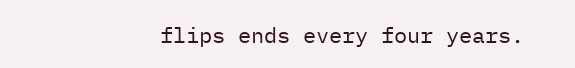flips ends every four years.